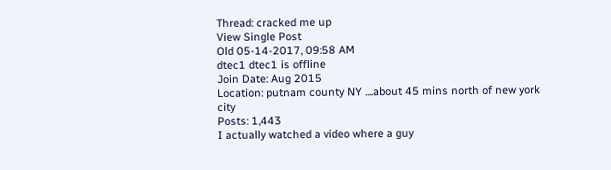Thread: cracked me up
View Single Post
Old 05-14-2017, 09:58 AM
dtec1 dtec1 is offline
Join Date: Aug 2015
Location: putnam county NY ....about 45 mins north of new york city
Posts: 1,443
I actually watched a video where a guy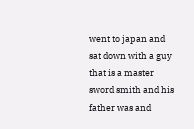went to japan and sat down with a guy that is a master sword smith and his father was and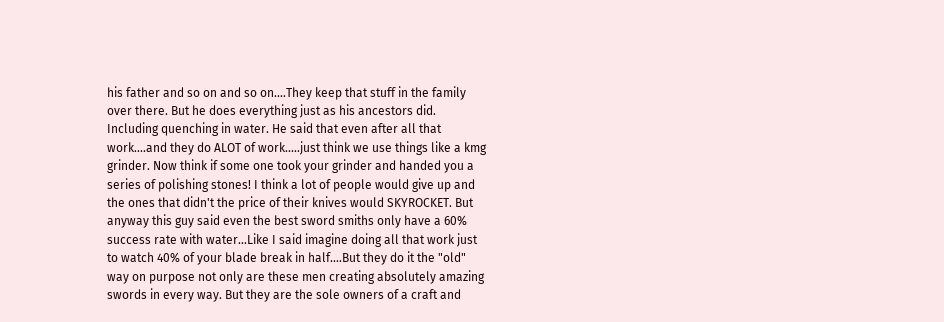his father and so on and so on....They keep that stuff in the family over there. But he does everything just as his ancestors did. Including quenching in water. He said that even after all that work....and they do ALOT of work.....just think we use things like a kmg grinder. Now think if some one took your grinder and handed you a series of polishing stones! I think a lot of people would give up and the ones that didn't the price of their knives would SKYROCKET. But anyway this guy said even the best sword smiths only have a 60% success rate with water...Like I said imagine doing all that work just to watch 40% of your blade break in half....But they do it the "old" way on purpose not only are these men creating absolutely amazing swords in every way. But they are the sole owners of a craft and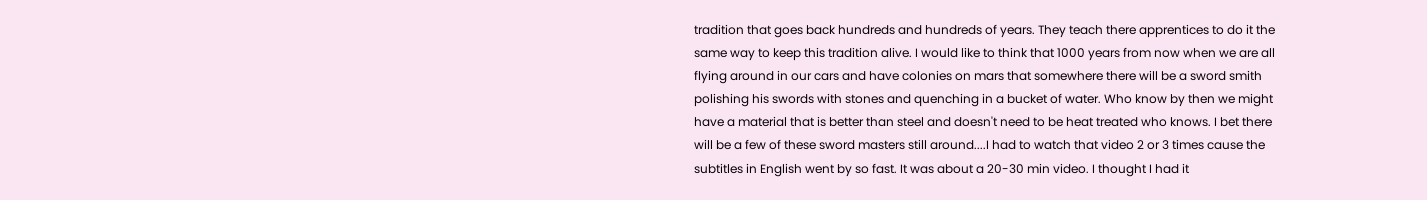tradition that goes back hundreds and hundreds of years. They teach there apprentices to do it the same way to keep this tradition alive. I would like to think that 1000 years from now when we are all flying around in our cars and have colonies on mars that somewhere there will be a sword smith polishing his swords with stones and quenching in a bucket of water. Who know by then we might have a material that is better than steel and doesn't need to be heat treated who knows. I bet there will be a few of these sword masters still around....I had to watch that video 2 or 3 times cause the subtitles in English went by so fast. It was about a 20-30 min video. I thought I had it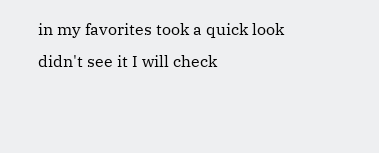in my favorites took a quick look didn't see it I will check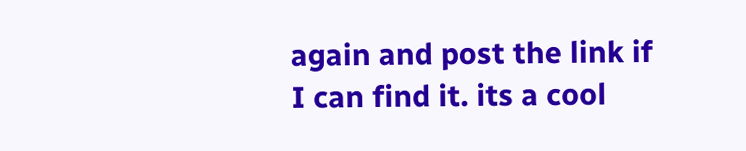again and post the link if I can find it. its a cool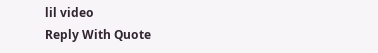lil video
Reply With Quote